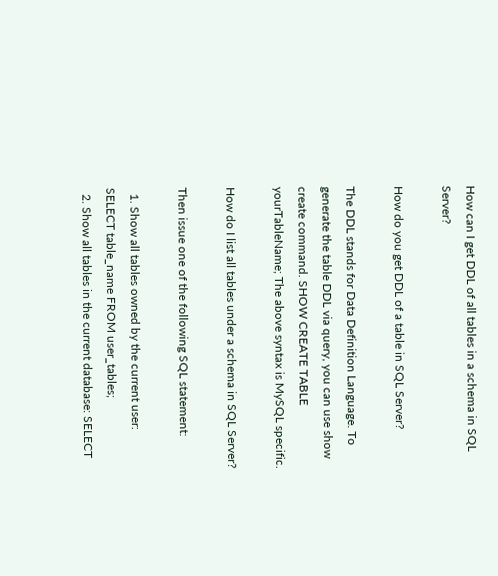How can I get DDL of all tables in a schema in SQL Server?

How do you get DDL of a table in SQL Server?

The DDL stands for Data Definition Language. To generate the table DDL via query, you can use show create command. SHOW CREATE TABLE yourTableName; The above syntax is MySQL specific.

How do I list all tables under a schema in SQL Server?

Then issue one of the following SQL statement:

  1. Show all tables owned by the current user: SELECT table_name FROM user_tables;
  2. Show all tables in the current database: SELECT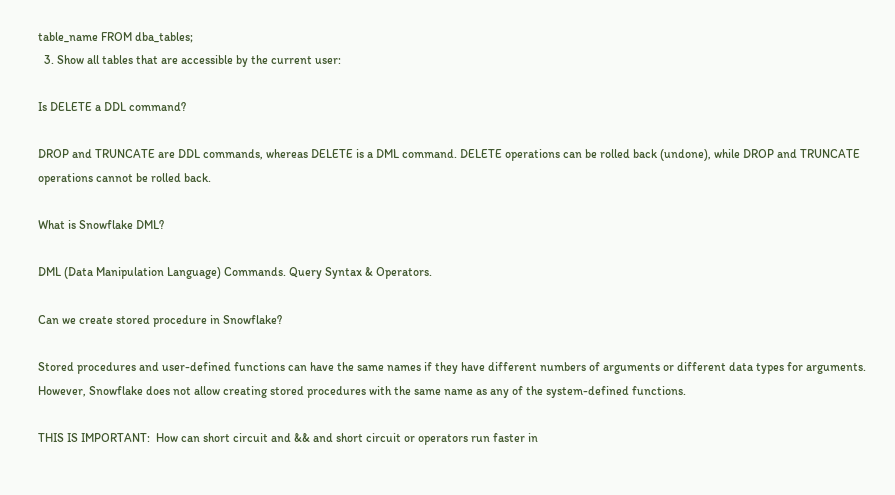table_name FROM dba_tables;
  3. Show all tables that are accessible by the current user:

Is DELETE a DDL command?

DROP and TRUNCATE are DDL commands, whereas DELETE is a DML command. DELETE operations can be rolled back (undone), while DROP and TRUNCATE operations cannot be rolled back.

What is Snowflake DML?

DML (Data Manipulation Language) Commands. Query Syntax & Operators.

Can we create stored procedure in Snowflake?

Stored procedures and user-defined functions can have the same names if they have different numbers of arguments or different data types for arguments. However, Snowflake does not allow creating stored procedures with the same name as any of the system-defined functions.

THIS IS IMPORTANT:  How can short circuit and && and short circuit or operators run faster in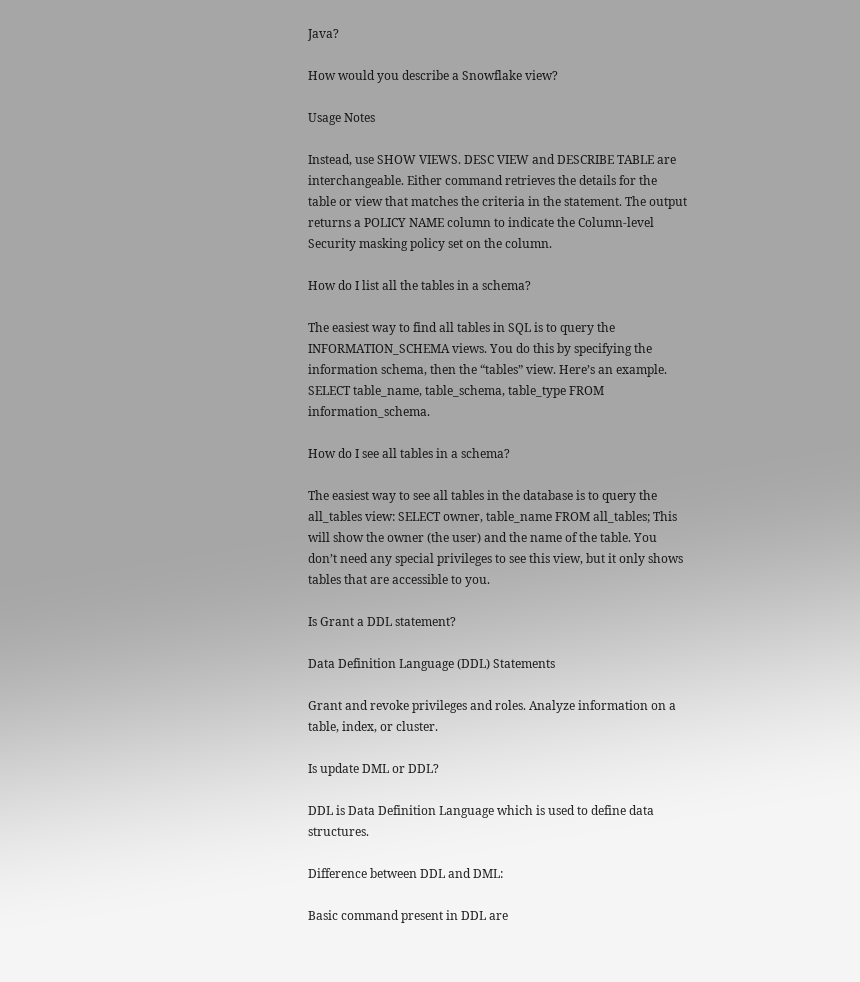Java?

How would you describe a Snowflake view?

Usage Notes

Instead, use SHOW VIEWS. DESC VIEW and DESCRIBE TABLE are interchangeable. Either command retrieves the details for the table or view that matches the criteria in the statement. The output returns a POLICY NAME column to indicate the Column-level Security masking policy set on the column.

How do I list all the tables in a schema?

The easiest way to find all tables in SQL is to query the INFORMATION_SCHEMA views. You do this by specifying the information schema, then the “tables” view. Here’s an example. SELECT table_name, table_schema, table_type FROM information_schema.

How do I see all tables in a schema?

The easiest way to see all tables in the database is to query the all_tables view: SELECT owner, table_name FROM all_tables; This will show the owner (the user) and the name of the table. You don’t need any special privileges to see this view, but it only shows tables that are accessible to you.

Is Grant a DDL statement?

Data Definition Language (DDL) Statements

Grant and revoke privileges and roles. Analyze information on a table, index, or cluster.

Is update DML or DDL?

DDL is Data Definition Language which is used to define data structures.

Difference between DDL and DML:

Basic command present in DDL are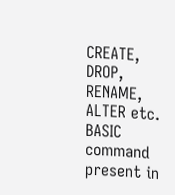CREATE, DROP, RENAME, ALTER etc. BASIC command present in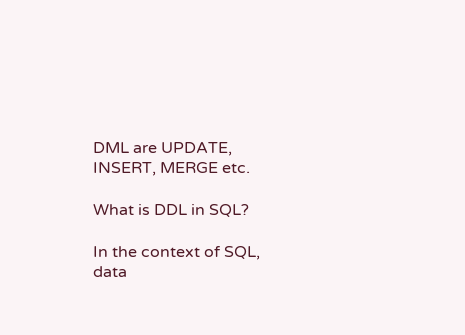DML are UPDATE, INSERT, MERGE etc.

What is DDL in SQL?

In the context of SQL, data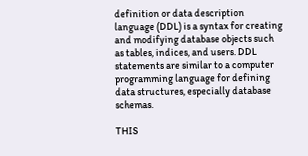definition or data description language (DDL) is a syntax for creating and modifying database objects such as tables, indices, and users. DDL statements are similar to a computer programming language for defining data structures, especially database schemas.

THIS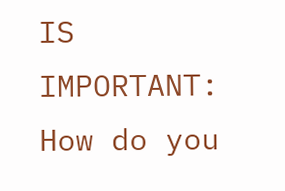IS IMPORTANT:  How do you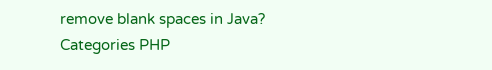remove blank spaces in Java?
Categories PHP